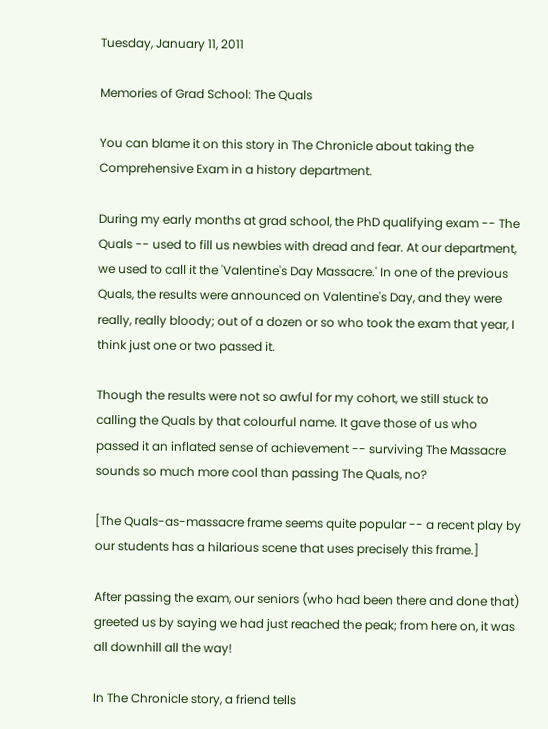Tuesday, January 11, 2011

Memories of Grad School: The Quals

You can blame it on this story in The Chronicle about taking the Comprehensive Exam in a history department.

During my early months at grad school, the PhD qualifying exam -- The Quals -- used to fill us newbies with dread and fear. At our department, we used to call it the 'Valentine's Day Massacre.' In one of the previous Quals, the results were announced on Valentine's Day, and they were really, really bloody; out of a dozen or so who took the exam that year, I think just one or two passed it.

Though the results were not so awful for my cohort, we still stuck to calling the Quals by that colourful name. It gave those of us who passed it an inflated sense of achievement -- surviving The Massacre sounds so much more cool than passing The Quals, no?

[The Quals-as-massacre frame seems quite popular -- a recent play by our students has a hilarious scene that uses precisely this frame.]

After passing the exam, our seniors (who had been there and done that) greeted us by saying we had just reached the peak; from here on, it was all downhill all the way!

In The Chronicle story, a friend tells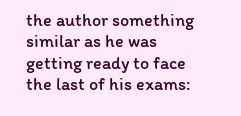the author something similar as he was getting ready to face the last of his exams: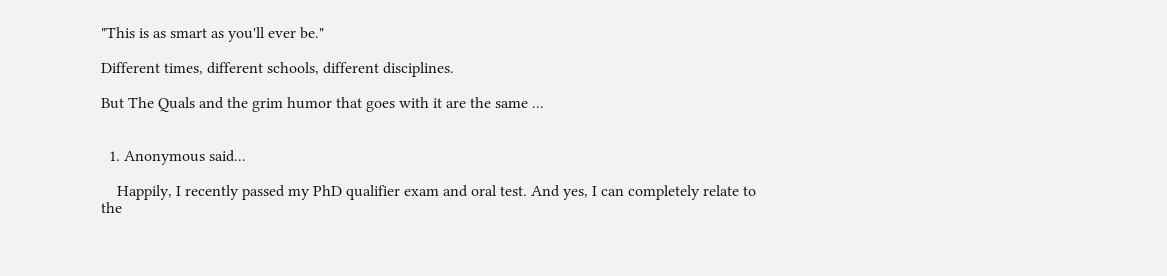"This is as smart as you'll ever be."

Different times, different schools, different disciplines.

But The Quals and the grim humor that goes with it are the same ...


  1. Anonymous said...

    Happily, I recently passed my PhD qualifier exam and oral test. And yes, I can completely relate to the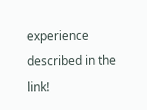experience described in the link!